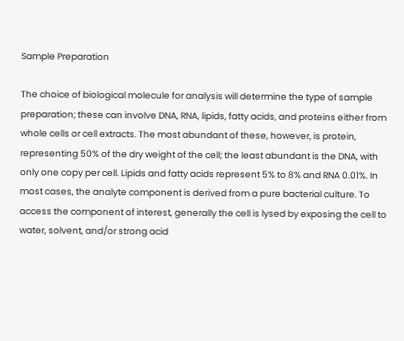Sample Preparation

The choice of biological molecule for analysis will determine the type of sample preparation; these can involve DNA, RNA, lipids, fatty acids, and proteins either from whole cells or cell extracts. The most abundant of these, however, is protein, representing 50% of the dry weight of the cell; the least abundant is the DNA, with only one copy per cell. Lipids and fatty acids represent 5% to 8% and RNA 0.01%. In most cases, the analyte component is derived from a pure bacterial culture. To access the component of interest, generally the cell is lysed by exposing the cell to water, solvent, and/or strong acid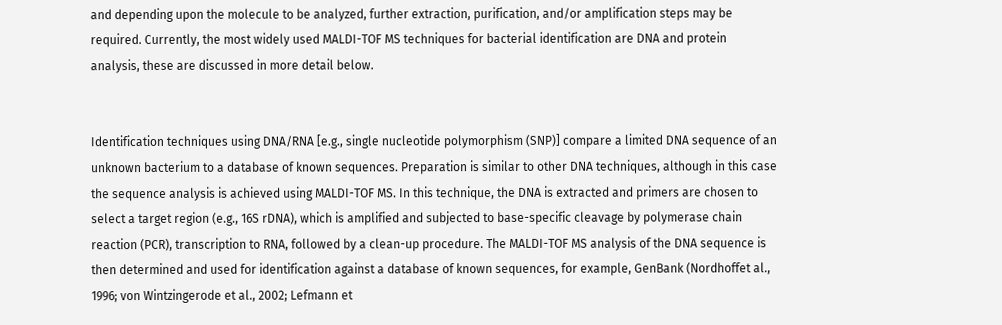and depending upon the molecule to be analyzed, further extraction, purification, and/or amplification steps may be required. Currently, the most widely used MALDI-TOF MS techniques for bacterial identification are DNA and protein analysis, these are discussed in more detail below.


Identification techniques using DNA/RNA [e.g., single nucleotide polymorphism (SNP)] compare a limited DNA sequence of an unknown bacterium to a database of known sequences. Preparation is similar to other DNA techniques, although in this case the sequence analysis is achieved using MALDI-TOF MS. In this technique, the DNA is extracted and primers are chosen to select a target region (e.g., 16S rDNA), which is amplified and subjected to base-specific cleavage by polymerase chain reaction (PCR), transcription to RNA, followed by a clean-up procedure. The MALDI-TOF MS analysis of the DNA sequence is then determined and used for identification against a database of known sequences, for example, GenBank (Nordhoffet al., 1996; von Wintzingerode et al., 2002; Lefmann et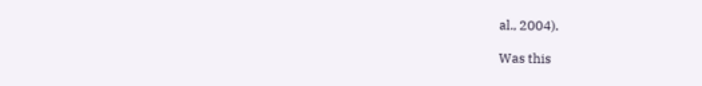al., 2004).

Was this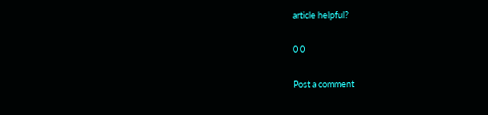article helpful?

0 0

Post a comment